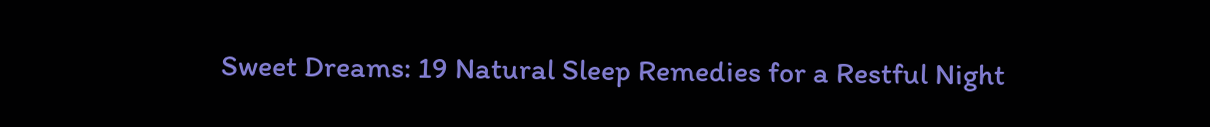Sweet Dreams: 19 Natural Sleep Remedies for a Restful Night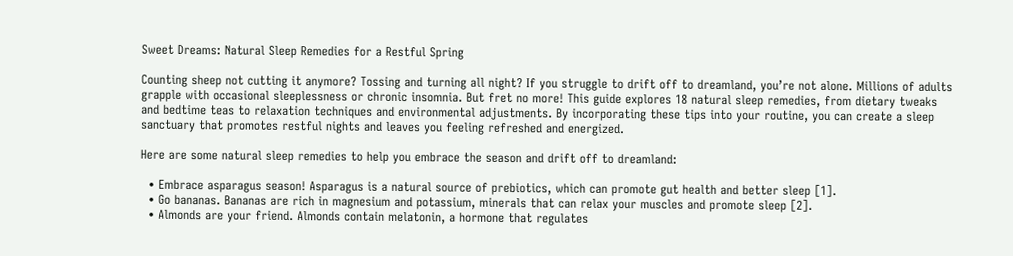Sweet Dreams: Natural Sleep Remedies for a Restful Spring

Counting sheep not cutting it anymore? Tossing and turning all night? If you struggle to drift off to dreamland, you’re not alone. Millions of adults grapple with occasional sleeplessness or chronic insomnia. But fret no more! This guide explores 18 natural sleep remedies, from dietary tweaks and bedtime teas to relaxation techniques and environmental adjustments. By incorporating these tips into your routine, you can create a sleep sanctuary that promotes restful nights and leaves you feeling refreshed and energized.

Here are some natural sleep remedies to help you embrace the season and drift off to dreamland:

  • Embrace asparagus season! Asparagus is a natural source of prebiotics, which can promote gut health and better sleep [1].
  • Go bananas. Bananas are rich in magnesium and potassium, minerals that can relax your muscles and promote sleep [2].
  • Almonds are your friend. Almonds contain melatonin, a hormone that regulates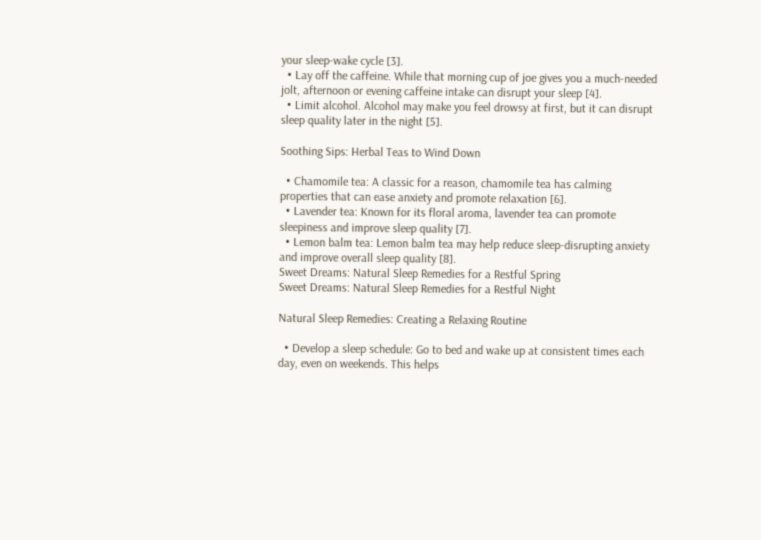your sleep-wake cycle [3].
  • Lay off the caffeine. While that morning cup of joe gives you a much-needed jolt, afternoon or evening caffeine intake can disrupt your sleep [4].
  • Limit alcohol. Alcohol may make you feel drowsy at first, but it can disrupt sleep quality later in the night [5].

Soothing Sips: Herbal Teas to Wind Down

  • Chamomile tea: A classic for a reason, chamomile tea has calming properties that can ease anxiety and promote relaxation [6].
  • Lavender tea: Known for its floral aroma, lavender tea can promote sleepiness and improve sleep quality [7].
  • Lemon balm tea: Lemon balm tea may help reduce sleep-disrupting anxiety and improve overall sleep quality [8].
Sweet Dreams: Natural Sleep Remedies for a Restful Spring
Sweet Dreams: Natural Sleep Remedies for a Restful Night

Natural Sleep Remedies: Creating a Relaxing Routine

  • Develop a sleep schedule: Go to bed and wake up at consistent times each day, even on weekends. This helps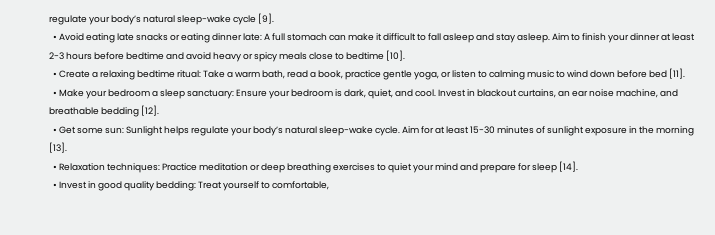regulate your body’s natural sleep-wake cycle [9].
  • Avoid eating late snacks or eating dinner late: A full stomach can make it difficult to fall asleep and stay asleep. Aim to finish your dinner at least 2-3 hours before bedtime and avoid heavy or spicy meals close to bedtime [10].
  • Create a relaxing bedtime ritual: Take a warm bath, read a book, practice gentle yoga, or listen to calming music to wind down before bed [11].
  • Make your bedroom a sleep sanctuary: Ensure your bedroom is dark, quiet, and cool. Invest in blackout curtains, an ear noise machine, and breathable bedding [12].
  • Get some sun: Sunlight helps regulate your body’s natural sleep-wake cycle. Aim for at least 15-30 minutes of sunlight exposure in the morning [13].
  • Relaxation techniques: Practice meditation or deep breathing exercises to quiet your mind and prepare for sleep [14].
  • Invest in good quality bedding: Treat yourself to comfortable,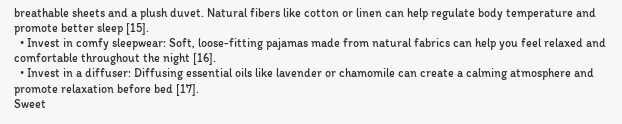breathable sheets and a plush duvet. Natural fibers like cotton or linen can help regulate body temperature and promote better sleep [15].
  • Invest in comfy sleepwear: Soft, loose-fitting pajamas made from natural fabrics can help you feel relaxed and comfortable throughout the night [16].
  • Invest in a diffuser: Diffusing essential oils like lavender or chamomile can create a calming atmosphere and promote relaxation before bed [17].
Sweet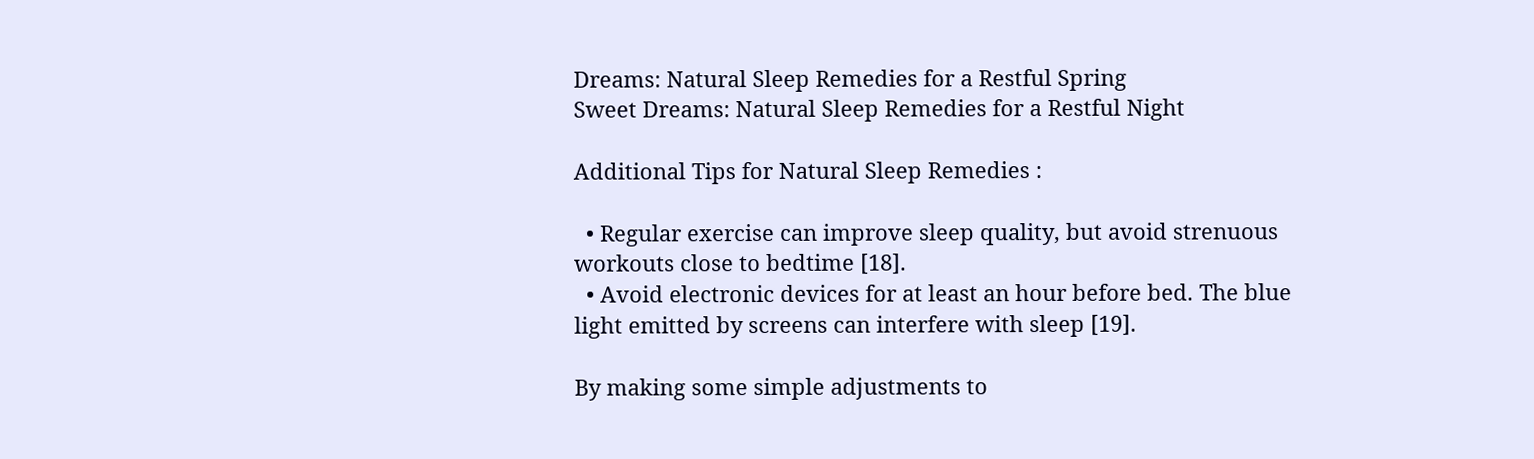Dreams: Natural Sleep Remedies for a Restful Spring
Sweet Dreams: Natural Sleep Remedies for a Restful Night

Additional Tips for Natural Sleep Remedies :

  • Regular exercise can improve sleep quality, but avoid strenuous workouts close to bedtime [18].
  • Avoid electronic devices for at least an hour before bed. The blue light emitted by screens can interfere with sleep [19].

By making some simple adjustments to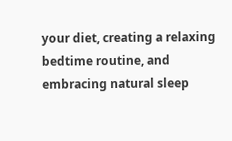your diet, creating a relaxing bedtime routine, and embracing natural sleep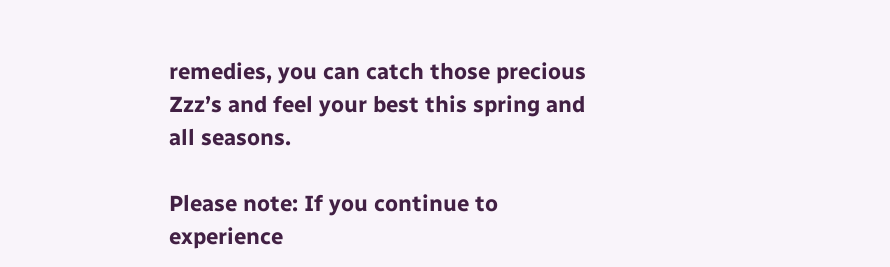remedies, you can catch those precious Zzz’s and feel your best this spring and all seasons.

Please note: If you continue to experience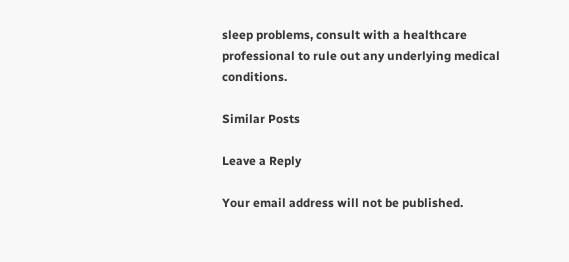sleep problems, consult with a healthcare professional to rule out any underlying medical conditions.

Similar Posts

Leave a Reply

Your email address will not be published.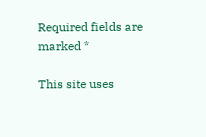Required fields are marked *

This site uses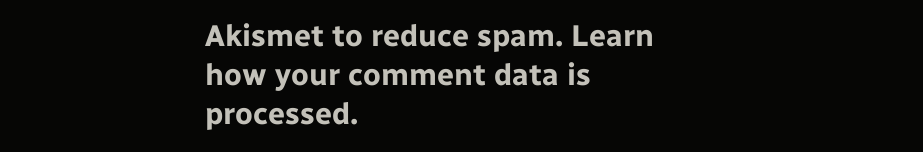Akismet to reduce spam. Learn how your comment data is processed.